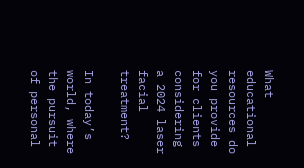What educational resources do you provide for clients considering a 2024 laser facial treatment?

In today’s world, where the pursuit of personal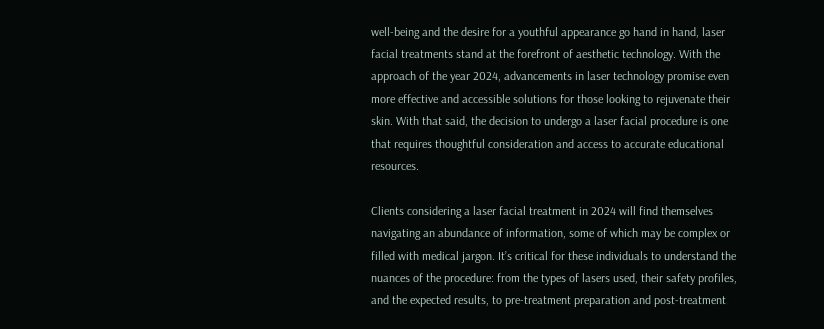well-being and the desire for a youthful appearance go hand in hand, laser facial treatments stand at the forefront of aesthetic technology. With the approach of the year 2024, advancements in laser technology promise even more effective and accessible solutions for those looking to rejuvenate their skin. With that said, the decision to undergo a laser facial procedure is one that requires thoughtful consideration and access to accurate educational resources.

Clients considering a laser facial treatment in 2024 will find themselves navigating an abundance of information, some of which may be complex or filled with medical jargon. It’s critical for these individuals to understand the nuances of the procedure: from the types of lasers used, their safety profiles, and the expected results, to pre-treatment preparation and post-treatment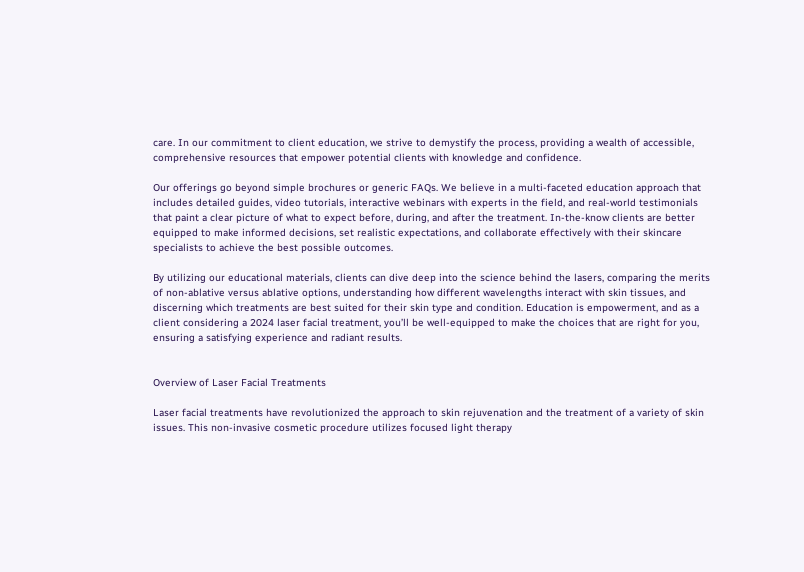care. In our commitment to client education, we strive to demystify the process, providing a wealth of accessible, comprehensive resources that empower potential clients with knowledge and confidence.

Our offerings go beyond simple brochures or generic FAQs. We believe in a multi-faceted education approach that includes detailed guides, video tutorials, interactive webinars with experts in the field, and real-world testimonials that paint a clear picture of what to expect before, during, and after the treatment. In-the-know clients are better equipped to make informed decisions, set realistic expectations, and collaborate effectively with their skincare specialists to achieve the best possible outcomes.

By utilizing our educational materials, clients can dive deep into the science behind the lasers, comparing the merits of non-ablative versus ablative options, understanding how different wavelengths interact with skin tissues, and discerning which treatments are best suited for their skin type and condition. Education is empowerment, and as a client considering a 2024 laser facial treatment, you’ll be well-equipped to make the choices that are right for you, ensuring a satisfying experience and radiant results.


Overview of Laser Facial Treatments

Laser facial treatments have revolutionized the approach to skin rejuvenation and the treatment of a variety of skin issues. This non-invasive cosmetic procedure utilizes focused light therapy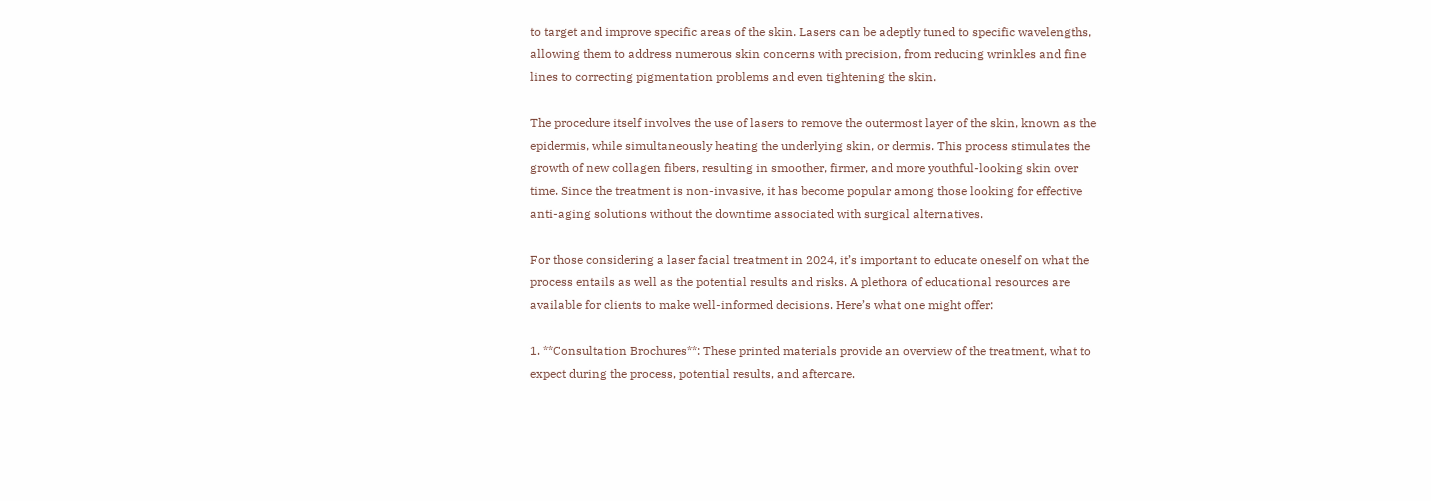to target and improve specific areas of the skin. Lasers can be adeptly tuned to specific wavelengths, allowing them to address numerous skin concerns with precision, from reducing wrinkles and fine lines to correcting pigmentation problems and even tightening the skin.

The procedure itself involves the use of lasers to remove the outermost layer of the skin, known as the epidermis, while simultaneously heating the underlying skin, or dermis. This process stimulates the growth of new collagen fibers, resulting in smoother, firmer, and more youthful-looking skin over time. Since the treatment is non-invasive, it has become popular among those looking for effective anti-aging solutions without the downtime associated with surgical alternatives.

For those considering a laser facial treatment in 2024, it’s important to educate oneself on what the process entails as well as the potential results and risks. A plethora of educational resources are available for clients to make well-informed decisions. Here’s what one might offer:

1. **Consultation Brochures**: These printed materials provide an overview of the treatment, what to expect during the process, potential results, and aftercare.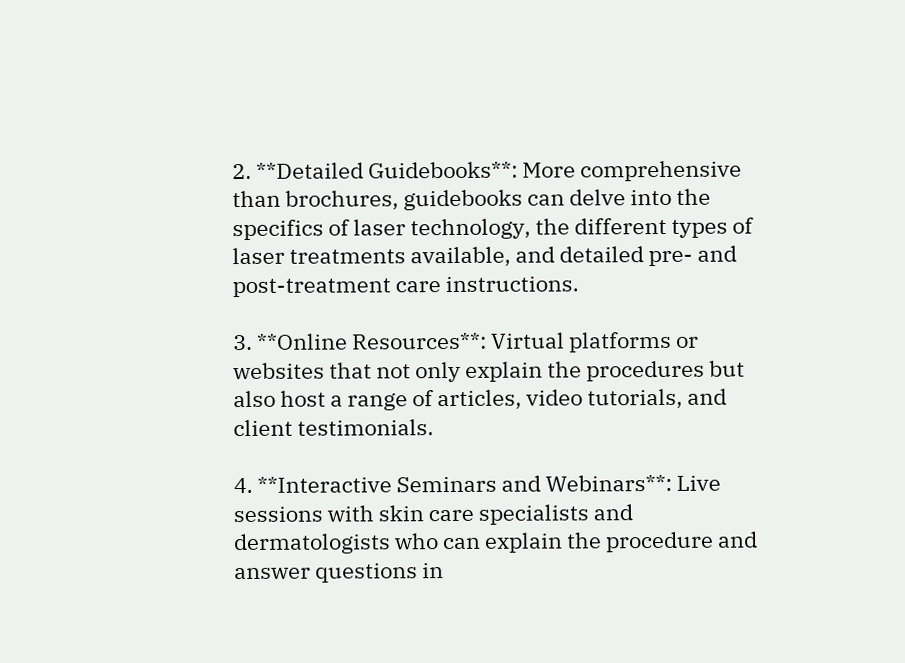2. **Detailed Guidebooks**: More comprehensive than brochures, guidebooks can delve into the specifics of laser technology, the different types of laser treatments available, and detailed pre- and post-treatment care instructions.

3. **Online Resources**: Virtual platforms or websites that not only explain the procedures but also host a range of articles, video tutorials, and client testimonials.

4. **Interactive Seminars and Webinars**: Live sessions with skin care specialists and dermatologists who can explain the procedure and answer questions in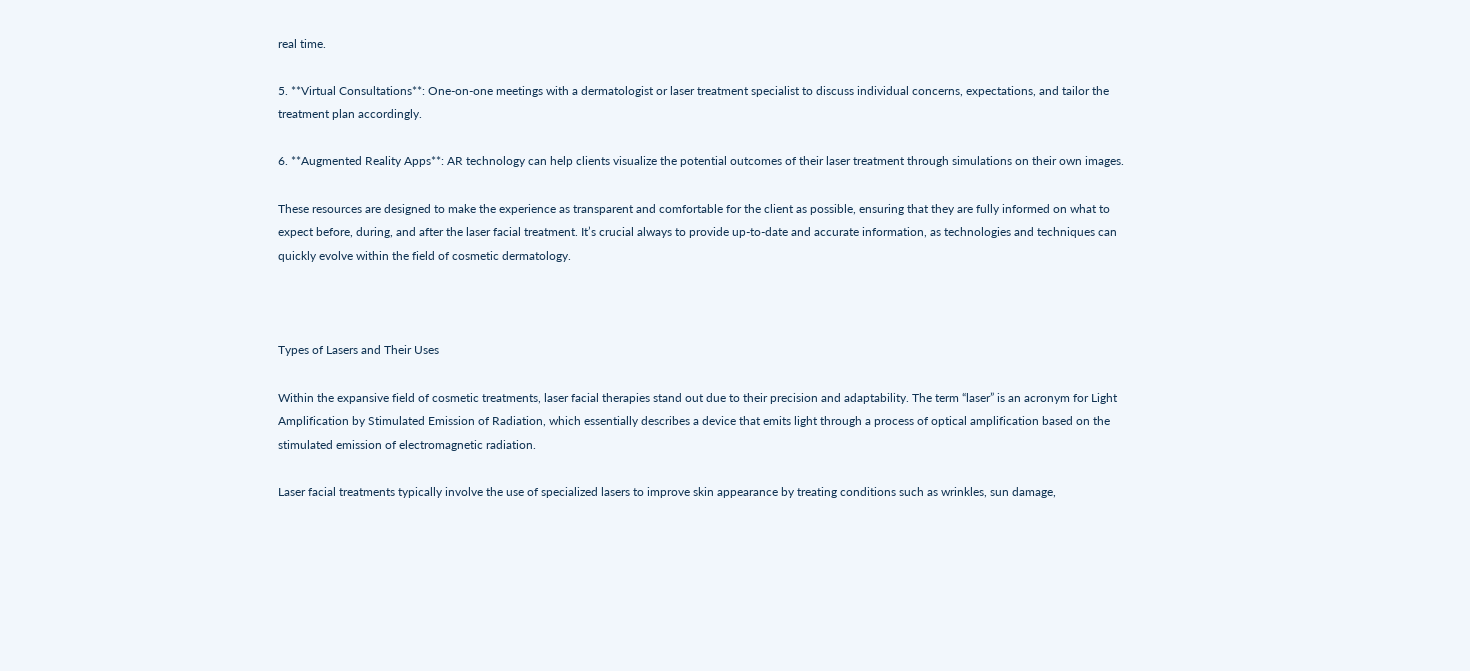real time.

5. **Virtual Consultations**: One-on-one meetings with a dermatologist or laser treatment specialist to discuss individual concerns, expectations, and tailor the treatment plan accordingly.

6. **Augmented Reality Apps**: AR technology can help clients visualize the potential outcomes of their laser treatment through simulations on their own images.

These resources are designed to make the experience as transparent and comfortable for the client as possible, ensuring that they are fully informed on what to expect before, during, and after the laser facial treatment. It’s crucial always to provide up-to-date and accurate information, as technologies and techniques can quickly evolve within the field of cosmetic dermatology.



Types of Lasers and Their Uses

Within the expansive field of cosmetic treatments, laser facial therapies stand out due to their precision and adaptability. The term “laser” is an acronym for Light Amplification by Stimulated Emission of Radiation, which essentially describes a device that emits light through a process of optical amplification based on the stimulated emission of electromagnetic radiation.

Laser facial treatments typically involve the use of specialized lasers to improve skin appearance by treating conditions such as wrinkles, sun damage,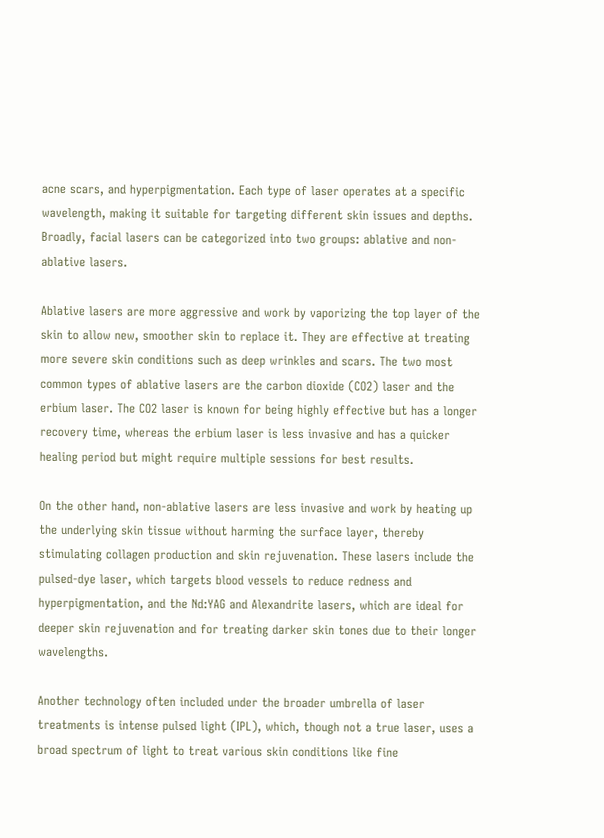acne scars, and hyperpigmentation. Each type of laser operates at a specific wavelength, making it suitable for targeting different skin issues and depths. Broadly, facial lasers can be categorized into two groups: ablative and non-ablative lasers.

Ablative lasers are more aggressive and work by vaporizing the top layer of the skin to allow new, smoother skin to replace it. They are effective at treating more severe skin conditions such as deep wrinkles and scars. The two most common types of ablative lasers are the carbon dioxide (CO2) laser and the erbium laser. The CO2 laser is known for being highly effective but has a longer recovery time, whereas the erbium laser is less invasive and has a quicker healing period but might require multiple sessions for best results.

On the other hand, non-ablative lasers are less invasive and work by heating up the underlying skin tissue without harming the surface layer, thereby stimulating collagen production and skin rejuvenation. These lasers include the pulsed-dye laser, which targets blood vessels to reduce redness and hyperpigmentation, and the Nd:YAG and Alexandrite lasers, which are ideal for deeper skin rejuvenation and for treating darker skin tones due to their longer wavelengths.

Another technology often included under the broader umbrella of laser treatments is intense pulsed light (IPL), which, though not a true laser, uses a broad spectrum of light to treat various skin conditions like fine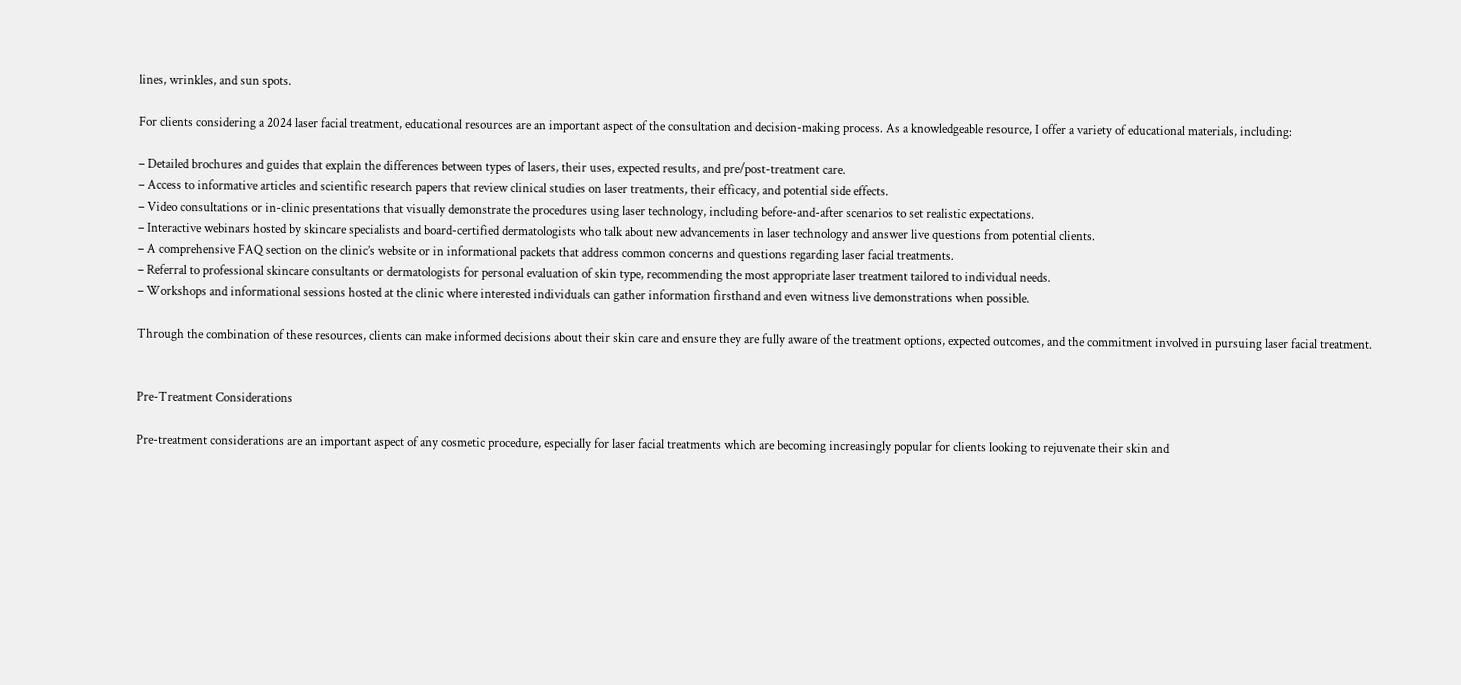lines, wrinkles, and sun spots.

For clients considering a 2024 laser facial treatment, educational resources are an important aspect of the consultation and decision-making process. As a knowledgeable resource, I offer a variety of educational materials, including:

– Detailed brochures and guides that explain the differences between types of lasers, their uses, expected results, and pre/post-treatment care.
– Access to informative articles and scientific research papers that review clinical studies on laser treatments, their efficacy, and potential side effects.
– Video consultations or in-clinic presentations that visually demonstrate the procedures using laser technology, including before-and-after scenarios to set realistic expectations.
– Interactive webinars hosted by skincare specialists and board-certified dermatologists who talk about new advancements in laser technology and answer live questions from potential clients.
– A comprehensive FAQ section on the clinic’s website or in informational packets that address common concerns and questions regarding laser facial treatments.
– Referral to professional skincare consultants or dermatologists for personal evaluation of skin type, recommending the most appropriate laser treatment tailored to individual needs.
– Workshops and informational sessions hosted at the clinic where interested individuals can gather information firsthand and even witness live demonstrations when possible.

Through the combination of these resources, clients can make informed decisions about their skin care and ensure they are fully aware of the treatment options, expected outcomes, and the commitment involved in pursuing laser facial treatment.


Pre-Treatment Considerations

Pre-treatment considerations are an important aspect of any cosmetic procedure, especially for laser facial treatments which are becoming increasingly popular for clients looking to rejuvenate their skin and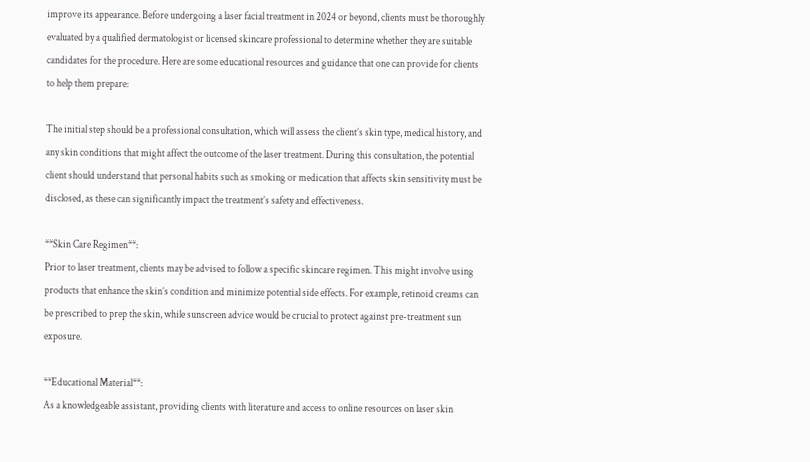improve its appearance. Before undergoing a laser facial treatment in 2024 or beyond, clients must be thoroughly evaluated by a qualified dermatologist or licensed skincare professional to determine whether they are suitable candidates for the procedure. Here are some educational resources and guidance that one can provide for clients to help them prepare:

The initial step should be a professional consultation, which will assess the client’s skin type, medical history, and any skin conditions that might affect the outcome of the laser treatment. During this consultation, the potential client should understand that personal habits such as smoking or medication that affects skin sensitivity must be disclosed, as these can significantly impact the treatment’s safety and effectiveness.

**Skin Care Regimen**:
Prior to laser treatment, clients may be advised to follow a specific skincare regimen. This might involve using products that enhance the skin’s condition and minimize potential side effects. For example, retinoid creams can be prescribed to prep the skin, while sunscreen advice would be crucial to protect against pre-treatment sun exposure.

**Educational Material**:
As a knowledgeable assistant, providing clients with literature and access to online resources on laser skin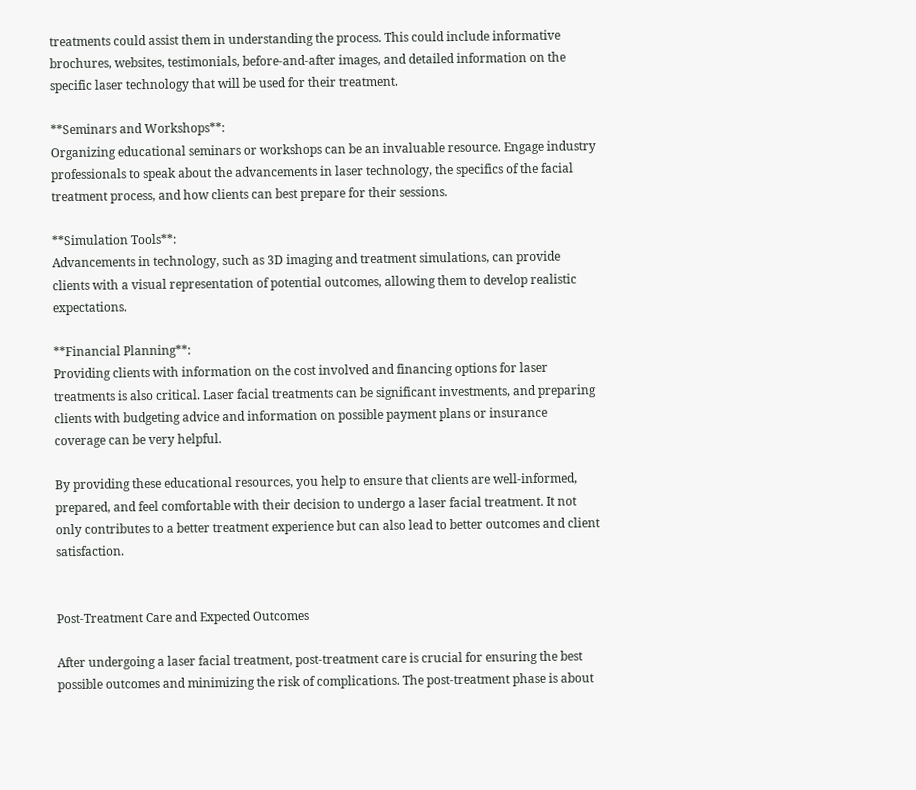treatments could assist them in understanding the process. This could include informative brochures, websites, testimonials, before-and-after images, and detailed information on the specific laser technology that will be used for their treatment.

**Seminars and Workshops**:
Organizing educational seminars or workshops can be an invaluable resource. Engage industry professionals to speak about the advancements in laser technology, the specifics of the facial treatment process, and how clients can best prepare for their sessions.

**Simulation Tools**:
Advancements in technology, such as 3D imaging and treatment simulations, can provide clients with a visual representation of potential outcomes, allowing them to develop realistic expectations.

**Financial Planning**:
Providing clients with information on the cost involved and financing options for laser treatments is also critical. Laser facial treatments can be significant investments, and preparing clients with budgeting advice and information on possible payment plans or insurance coverage can be very helpful.

By providing these educational resources, you help to ensure that clients are well-informed, prepared, and feel comfortable with their decision to undergo a laser facial treatment. It not only contributes to a better treatment experience but can also lead to better outcomes and client satisfaction.


Post-Treatment Care and Expected Outcomes

After undergoing a laser facial treatment, post-treatment care is crucial for ensuring the best possible outcomes and minimizing the risk of complications. The post-treatment phase is about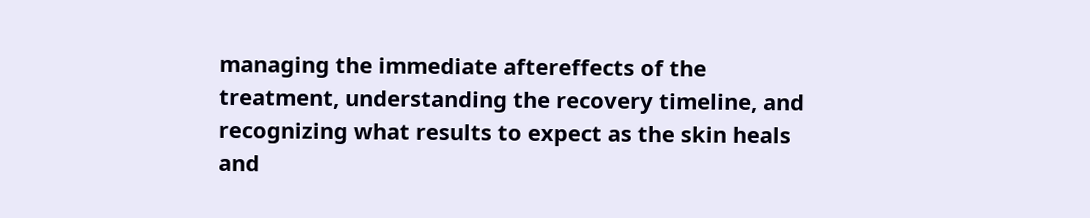managing the immediate aftereffects of the treatment, understanding the recovery timeline, and recognizing what results to expect as the skin heals and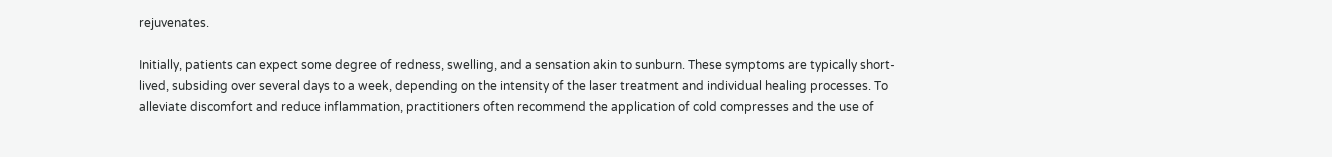rejuvenates.

Initially, patients can expect some degree of redness, swelling, and a sensation akin to sunburn. These symptoms are typically short-lived, subsiding over several days to a week, depending on the intensity of the laser treatment and individual healing processes. To alleviate discomfort and reduce inflammation, practitioners often recommend the application of cold compresses and the use of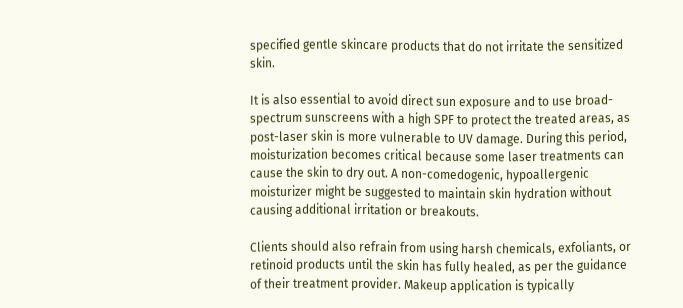specified gentle skincare products that do not irritate the sensitized skin.

It is also essential to avoid direct sun exposure and to use broad-spectrum sunscreens with a high SPF to protect the treated areas, as post-laser skin is more vulnerable to UV damage. During this period, moisturization becomes critical because some laser treatments can cause the skin to dry out. A non-comedogenic, hypoallergenic moisturizer might be suggested to maintain skin hydration without causing additional irritation or breakouts.

Clients should also refrain from using harsh chemicals, exfoliants, or retinoid products until the skin has fully healed, as per the guidance of their treatment provider. Makeup application is typically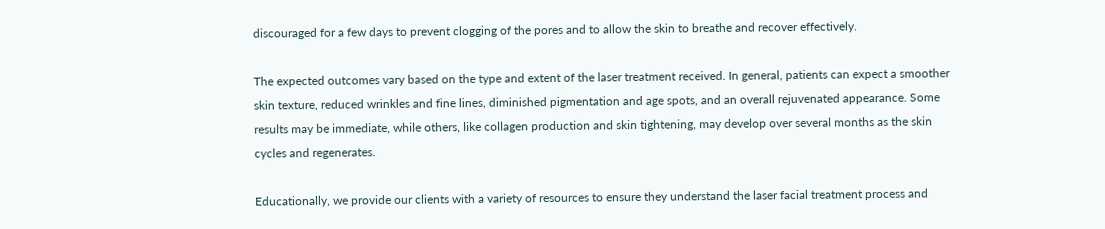discouraged for a few days to prevent clogging of the pores and to allow the skin to breathe and recover effectively.

The expected outcomes vary based on the type and extent of the laser treatment received. In general, patients can expect a smoother skin texture, reduced wrinkles and fine lines, diminished pigmentation and age spots, and an overall rejuvenated appearance. Some results may be immediate, while others, like collagen production and skin tightening, may develop over several months as the skin cycles and regenerates.

Educationally, we provide our clients with a variety of resources to ensure they understand the laser facial treatment process and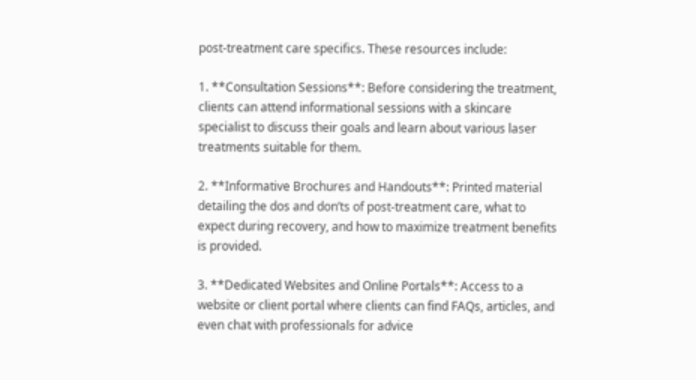post-treatment care specifics. These resources include:

1. **Consultation Sessions**: Before considering the treatment, clients can attend informational sessions with a skincare specialist to discuss their goals and learn about various laser treatments suitable for them.

2. **Informative Brochures and Handouts**: Printed material detailing the dos and don’ts of post-treatment care, what to expect during recovery, and how to maximize treatment benefits is provided.

3. **Dedicated Websites and Online Portals**: Access to a website or client portal where clients can find FAQs, articles, and even chat with professionals for advice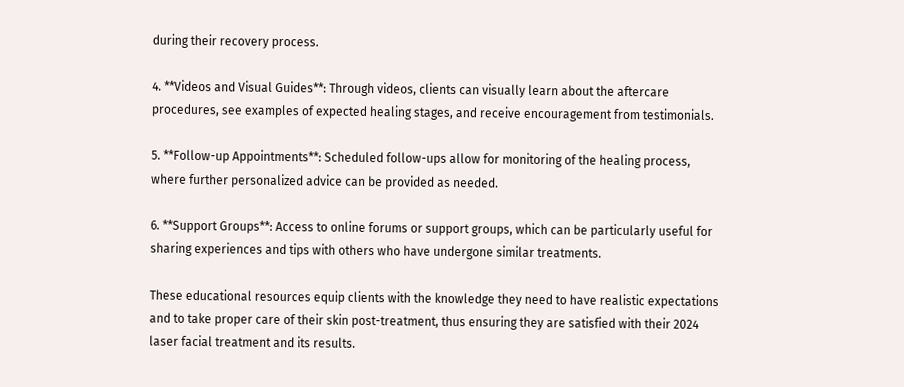during their recovery process.

4. **Videos and Visual Guides**: Through videos, clients can visually learn about the aftercare procedures, see examples of expected healing stages, and receive encouragement from testimonials.

5. **Follow-up Appointments**: Scheduled follow-ups allow for monitoring of the healing process, where further personalized advice can be provided as needed.

6. **Support Groups**: Access to online forums or support groups, which can be particularly useful for sharing experiences and tips with others who have undergone similar treatments.

These educational resources equip clients with the knowledge they need to have realistic expectations and to take proper care of their skin post-treatment, thus ensuring they are satisfied with their 2024 laser facial treatment and its results.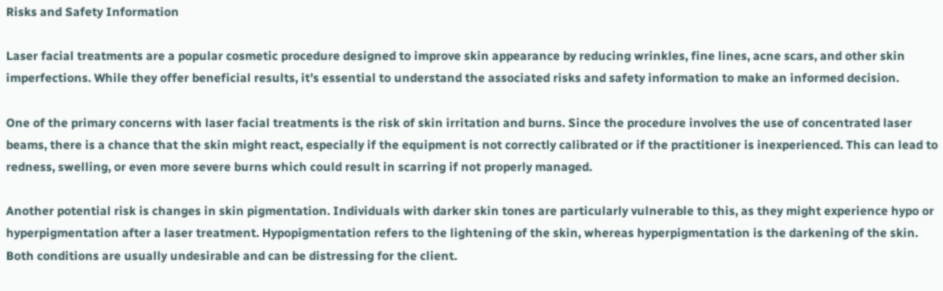Risks and Safety Information

Laser facial treatments are a popular cosmetic procedure designed to improve skin appearance by reducing wrinkles, fine lines, acne scars, and other skin imperfections. While they offer beneficial results, it’s essential to understand the associated risks and safety information to make an informed decision.

One of the primary concerns with laser facial treatments is the risk of skin irritation and burns. Since the procedure involves the use of concentrated laser beams, there is a chance that the skin might react, especially if the equipment is not correctly calibrated or if the practitioner is inexperienced. This can lead to redness, swelling, or even more severe burns which could result in scarring if not properly managed.

Another potential risk is changes in skin pigmentation. Individuals with darker skin tones are particularly vulnerable to this, as they might experience hypo or hyperpigmentation after a laser treatment. Hypopigmentation refers to the lightening of the skin, whereas hyperpigmentation is the darkening of the skin. Both conditions are usually undesirable and can be distressing for the client.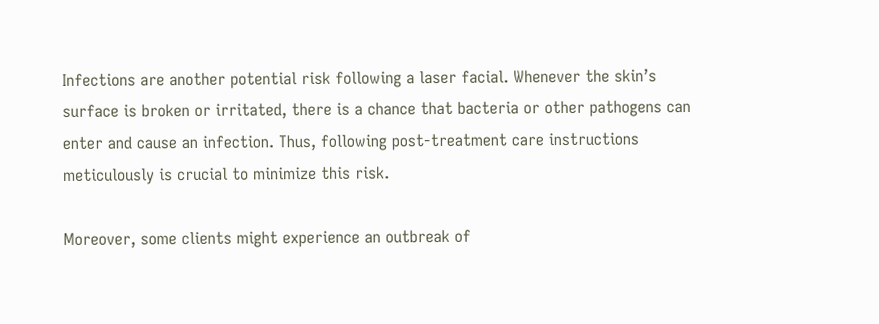Infections are another potential risk following a laser facial. Whenever the skin’s surface is broken or irritated, there is a chance that bacteria or other pathogens can enter and cause an infection. Thus, following post-treatment care instructions meticulously is crucial to minimize this risk.

Moreover, some clients might experience an outbreak of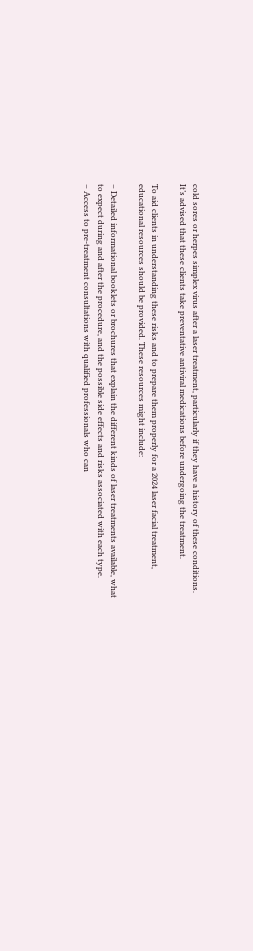cold sores or herpes simplex virus after a laser treatment, particularly if they have a history of these conditions. It’s advised that these clients take preventative antiviral medications before undergoing the treatment.

To aid clients in understanding these risks and to prepare them properly for a 2024 laser facial treatment, educational resources should be provided. These resources might include:

– Detailed informational booklets or brochures that explain the different kinds of laser treatments available, what to expect during and after the procedure, and the possible side effects and risks associated with each type.
– Access to pre-treatment consultations with qualified professionals who can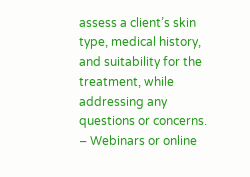assess a client’s skin type, medical history, and suitability for the treatment, while addressing any questions or concerns.
– Webinars or online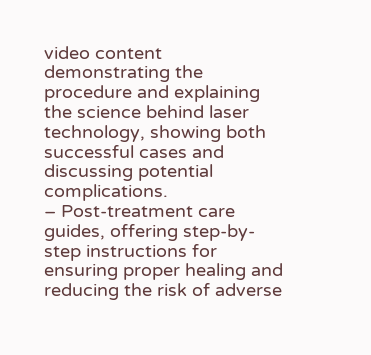video content demonstrating the procedure and explaining the science behind laser technology, showing both successful cases and discussing potential complications.
– Post-treatment care guides, offering step-by-step instructions for ensuring proper healing and reducing the risk of adverse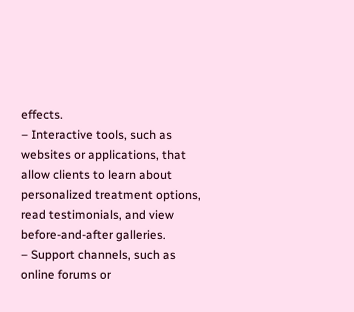effects.
– Interactive tools, such as websites or applications, that allow clients to learn about personalized treatment options, read testimonials, and view before-and-after galleries.
– Support channels, such as online forums or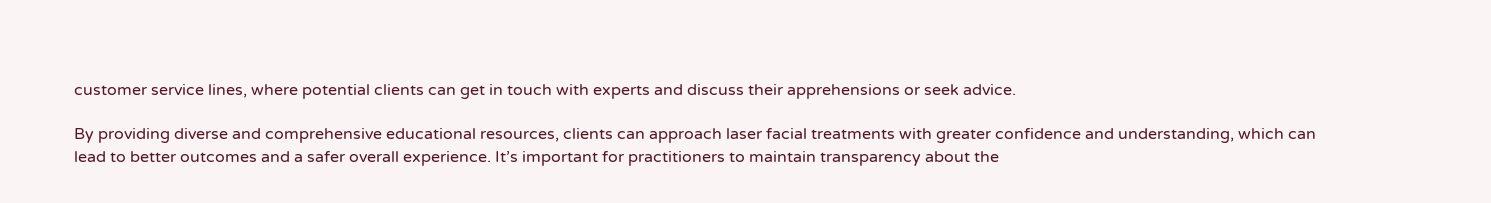customer service lines, where potential clients can get in touch with experts and discuss their apprehensions or seek advice.

By providing diverse and comprehensive educational resources, clients can approach laser facial treatments with greater confidence and understanding, which can lead to better outcomes and a safer overall experience. It’s important for practitioners to maintain transparency about the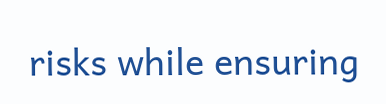risks while ensuring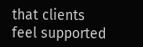that clients feel supported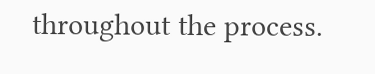throughout the process.